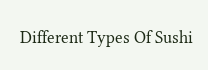Different Types Of Sushi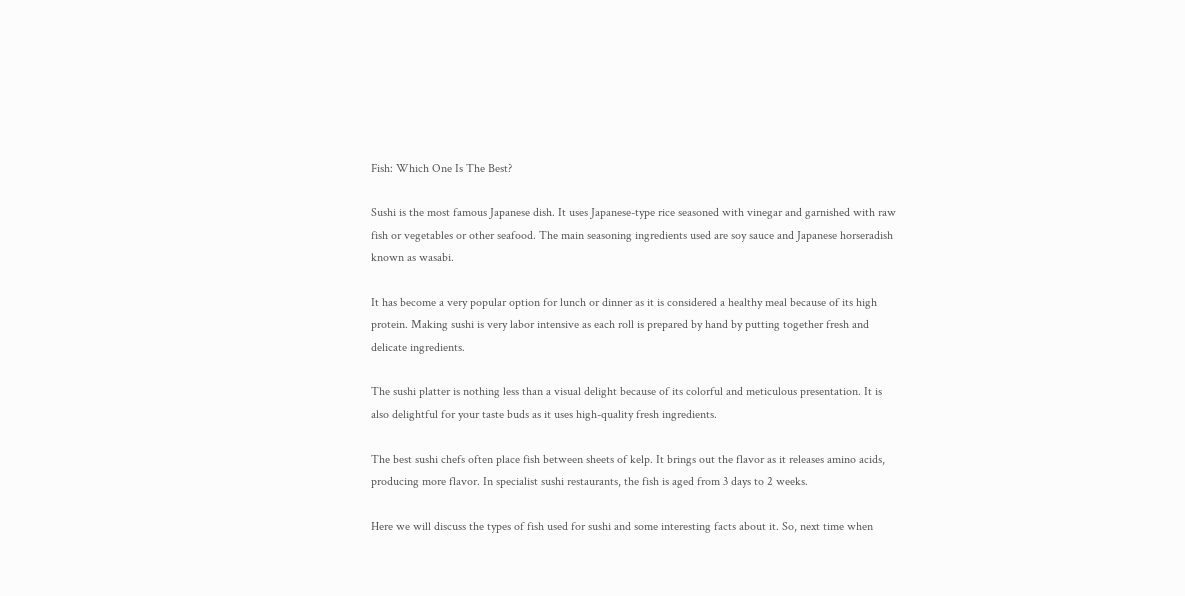Fish: Which One Is The Best?

Sushi is the most famous Japanese dish. It uses Japanese-type rice seasoned with vinegar and garnished with raw fish or vegetables or other seafood. The main seasoning ingredients used are soy sauce and Japanese horseradish known as wasabi.

It has become a very popular option for lunch or dinner as it is considered a healthy meal because of its high protein. Making sushi is very labor intensive as each roll is prepared by hand by putting together fresh and delicate ingredients.

The sushi platter is nothing less than a visual delight because of its colorful and meticulous presentation. It is also delightful for your taste buds as it uses high-quality fresh ingredients.

The best sushi chefs often place fish between sheets of kelp. It brings out the flavor as it releases amino acids, producing more flavor. In specialist sushi restaurants, the fish is aged from 3 days to 2 weeks.

Here we will discuss the types of fish used for sushi and some interesting facts about it. So, next time when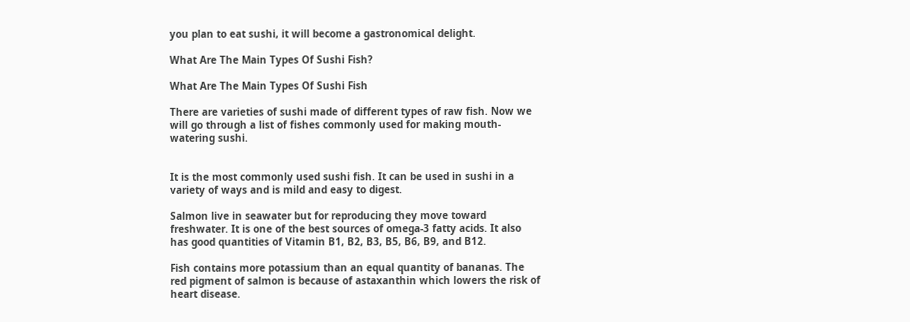you plan to eat sushi, it will become a gastronomical delight.

What Are The Main Types Of Sushi Fish?

What Are The Main Types Of Sushi Fish

There are varieties of sushi made of different types of raw fish. Now we will go through a list of fishes commonly used for making mouth-watering sushi.


It is the most commonly used sushi fish. It can be used in sushi in a variety of ways and is mild and easy to digest.

Salmon live in seawater but for reproducing they move toward freshwater. It is one of the best sources of omega-3 fatty acids. It also has good quantities of Vitamin B1, B2, B3, B5, B6, B9, and B12.

Fish contains more potassium than an equal quantity of bananas. The red pigment of salmon is because of astaxanthin which lowers the risk of heart disease.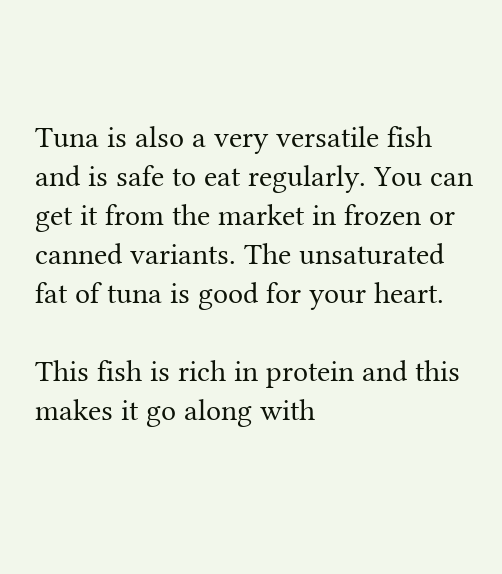Tuna is also a very versatile fish and is safe to eat regularly. You can get it from the market in frozen or canned variants. The unsaturated fat of tuna is good for your heart.

This fish is rich in protein and this makes it go along with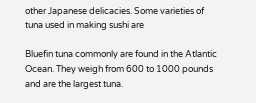other Japanese delicacies. Some varieties of tuna used in making sushi are

Bluefin tuna commonly are found in the Atlantic Ocean. They weigh from 600 to 1000 pounds and are the largest tuna.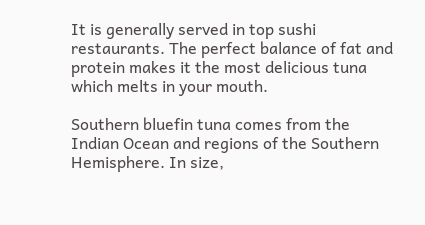It is generally served in top sushi restaurants. The perfect balance of fat and protein makes it the most delicious tuna which melts in your mouth.

Southern bluefin tuna comes from the Indian Ocean and regions of the Southern Hemisphere. In size,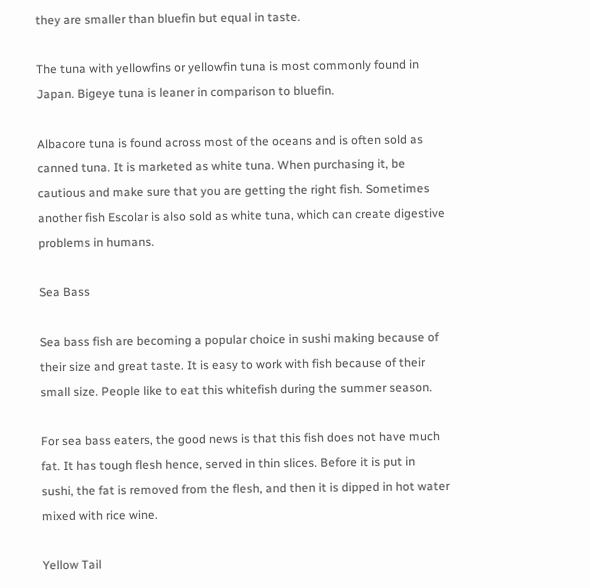they are smaller than bluefin but equal in taste.

The tuna with yellowfins or yellowfin tuna is most commonly found in Japan. Bigeye tuna is leaner in comparison to bluefin.

Albacore tuna is found across most of the oceans and is often sold as canned tuna. It is marketed as white tuna. When purchasing it, be cautious and make sure that you are getting the right fish. Sometimes another fish Escolar is also sold as white tuna, which can create digestive problems in humans.

Sea Bass

Sea bass fish are becoming a popular choice in sushi making because of their size and great taste. It is easy to work with fish because of their small size. People like to eat this whitefish during the summer season.

For sea bass eaters, the good news is that this fish does not have much fat. It has tough flesh hence, served in thin slices. Before it is put in sushi, the fat is removed from the flesh, and then it is dipped in hot water mixed with rice wine.

Yellow Tail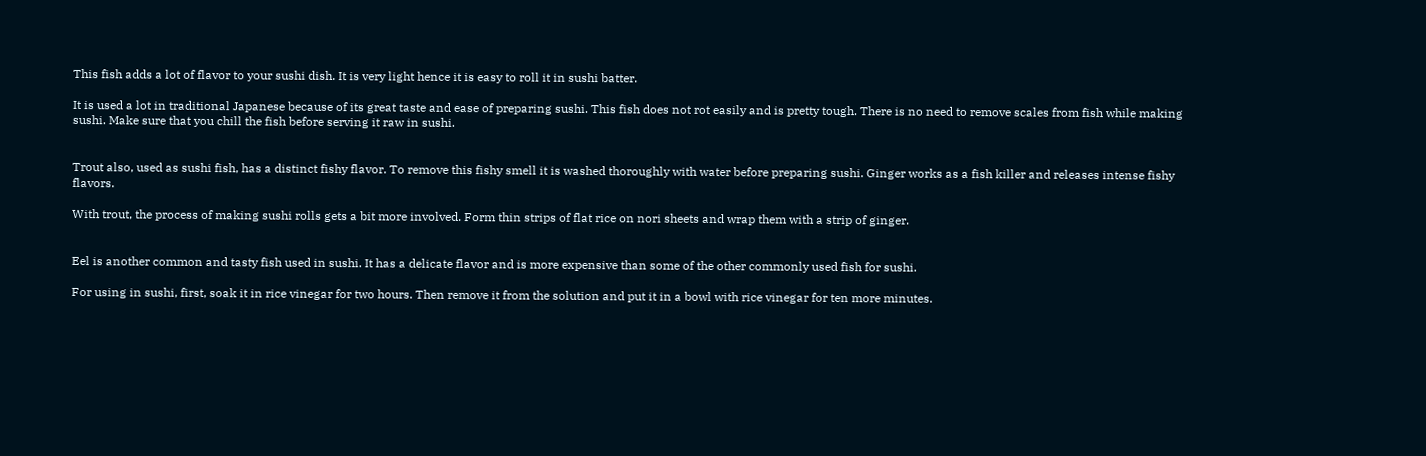This fish adds a lot of flavor to your sushi dish. It is very light hence it is easy to roll it in sushi batter.

It is used a lot in traditional Japanese because of its great taste and ease of preparing sushi. This fish does not rot easily and is pretty tough. There is no need to remove scales from fish while making sushi. Make sure that you chill the fish before serving it raw in sushi.


Trout also, used as sushi fish, has a distinct fishy flavor. To remove this fishy smell it is washed thoroughly with water before preparing sushi. Ginger works as a fish killer and releases intense fishy flavors.

With trout, the process of making sushi rolls gets a bit more involved. Form thin strips of flat rice on nori sheets and wrap them with a strip of ginger.


Eel is another common and tasty fish used in sushi. It has a delicate flavor and is more expensive than some of the other commonly used fish for sushi.

For using in sushi, first, soak it in rice vinegar for two hours. Then remove it from the solution and put it in a bowl with rice vinegar for ten more minutes.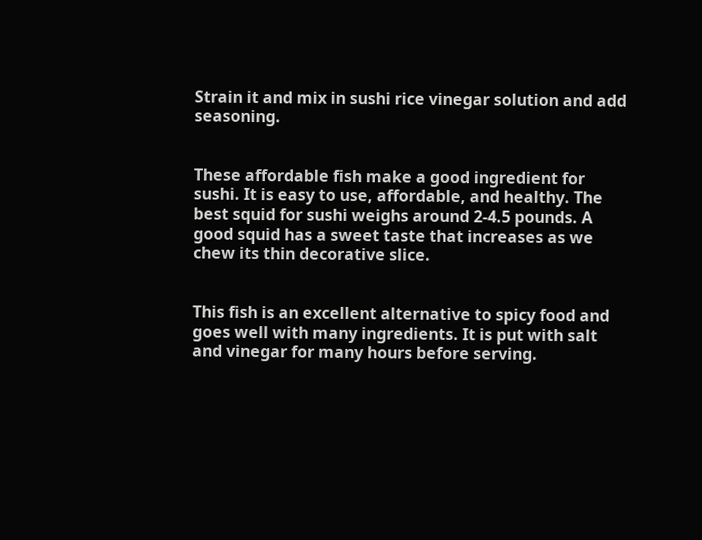Strain it and mix in sushi rice vinegar solution and add seasoning.


These affordable fish make a good ingredient for sushi. It is easy to use, affordable, and healthy. The best squid for sushi weighs around 2-4.5 pounds. A good squid has a sweet taste that increases as we chew its thin decorative slice.


This fish is an excellent alternative to spicy food and goes well with many ingredients. It is put with salt and vinegar for many hours before serving.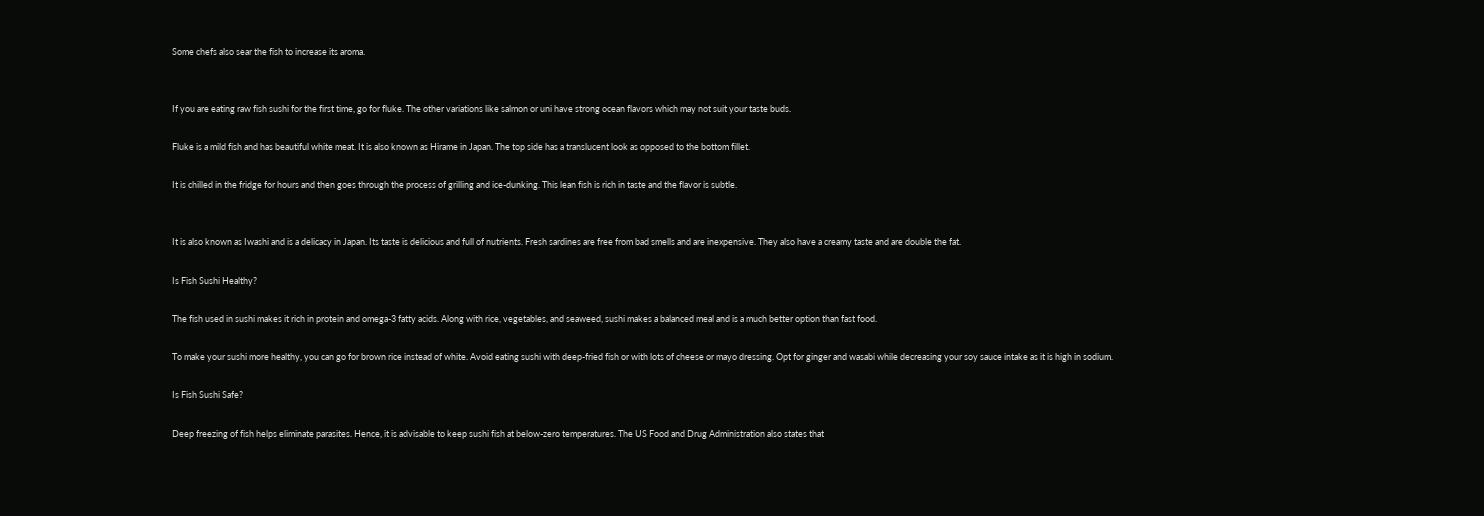Some chefs also sear the fish to increase its aroma.


If you are eating raw fish sushi for the first time, go for fluke. The other variations like salmon or uni have strong ocean flavors which may not suit your taste buds.

Fluke is a mild fish and has beautiful white meat. It is also known as Hirame in Japan. The top side has a translucent look as opposed to the bottom fillet.

It is chilled in the fridge for hours and then goes through the process of grilling and ice-dunking. This lean fish is rich in taste and the flavor is subtle.


It is also known as Iwashi and is a delicacy in Japan. Its taste is delicious and full of nutrients. Fresh sardines are free from bad smells and are inexpensive. They also have a creamy taste and are double the fat.

Is Fish Sushi Healthy?

The fish used in sushi makes it rich in protein and omega-3 fatty acids. Along with rice, vegetables, and seaweed, sushi makes a balanced meal and is a much better option than fast food.

To make your sushi more healthy, you can go for brown rice instead of white. Avoid eating sushi with deep-fried fish or with lots of cheese or mayo dressing. Opt for ginger and wasabi while decreasing your soy sauce intake as it is high in sodium.

Is Fish Sushi Safe?

Deep freezing of fish helps eliminate parasites. Hence, it is advisable to keep sushi fish at below-zero temperatures. The US Food and Drug Administration also states that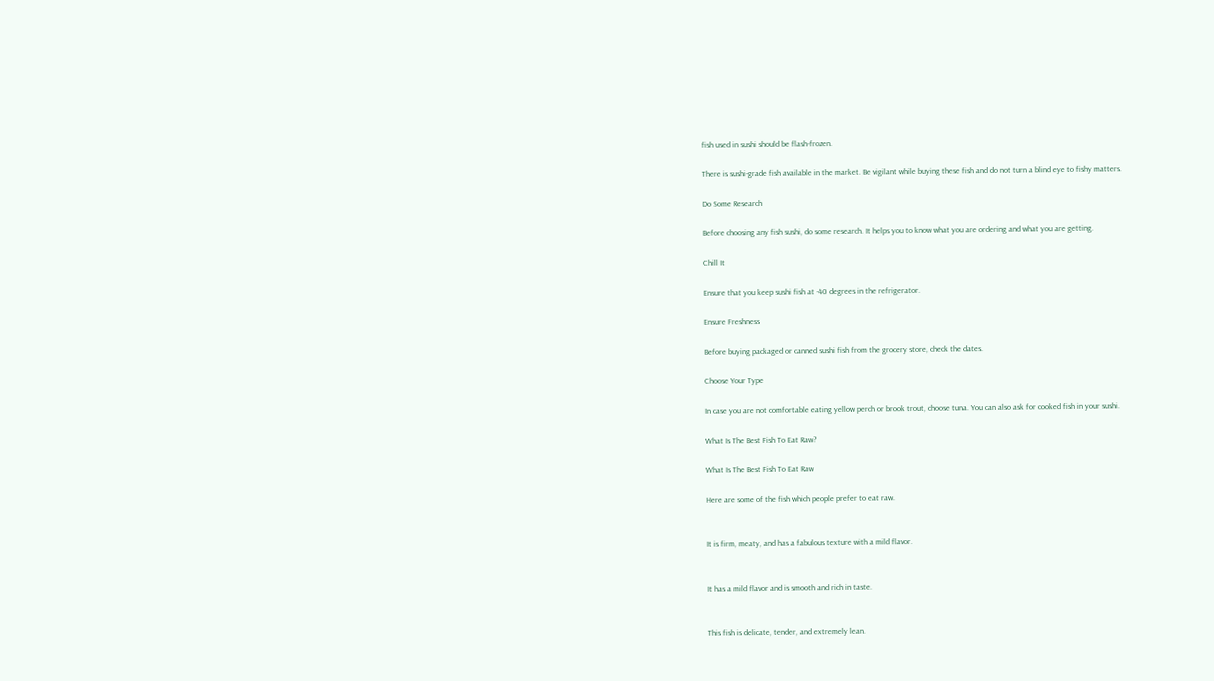fish used in sushi should be flash-frozen.

There is sushi-grade fish available in the market. Be vigilant while buying these fish and do not turn a blind eye to fishy matters.

Do Some Research

Before choosing any fish sushi, do some research. It helps you to know what you are ordering and what you are getting.

Chill It

Ensure that you keep sushi fish at -40 degrees in the refrigerator.

Ensure Freshness

Before buying packaged or canned sushi fish from the grocery store, check the dates.

Choose Your Type

In case you are not comfortable eating yellow perch or brook trout, choose tuna. You can also ask for cooked fish in your sushi.

What Is The Best Fish To Eat Raw?

What Is The Best Fish To Eat Raw

Here are some of the fish which people prefer to eat raw.


It is firm, meaty, and has a fabulous texture with a mild flavor.


It has a mild flavor and is smooth and rich in taste.


This fish is delicate, tender, and extremely lean.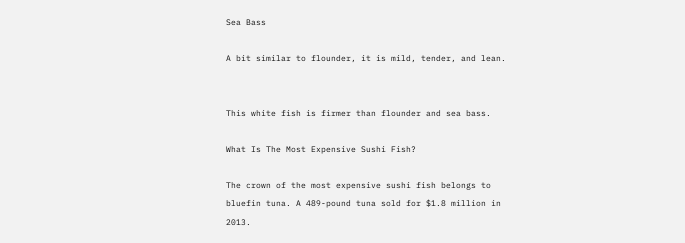Sea Bass

A bit similar to flounder, it is mild, tender, and lean.


This white fish is firmer than flounder and sea bass.

What Is The Most Expensive Sushi Fish?

The crown of the most expensive sushi fish belongs to bluefin tuna. A 489-pound tuna sold for $1.8 million in 2013.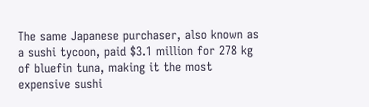The same Japanese purchaser, also known as a sushi tycoon, paid $3.1 million for 278 kg of bluefin tuna, making it the most expensive sushi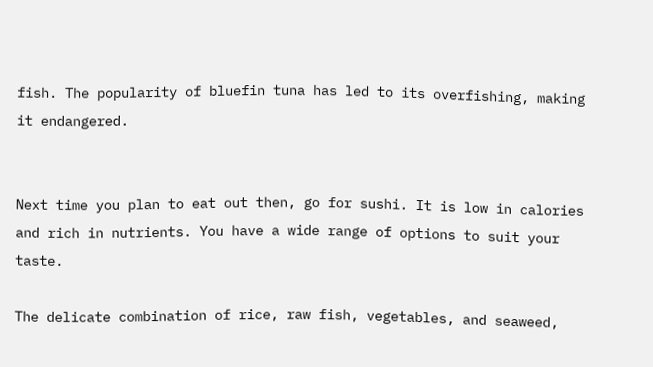fish. The popularity of bluefin tuna has led to its overfishing, making it endangered.


Next time you plan to eat out then, go for sushi. It is low in calories and rich in nutrients. You have a wide range of options to suit your taste.

The delicate combination of rice, raw fish, vegetables, and seaweed,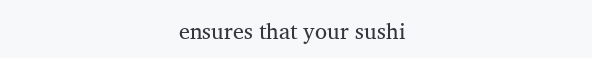ensures that your sushi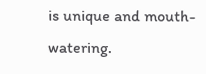is unique and mouth-watering.